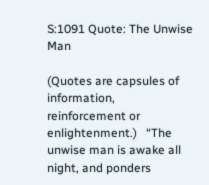S:1091 Quote: The Unwise Man

(Quotes are capsules of information, reinforcement or enlightenment.)   “The unwise man is awake all night, and ponders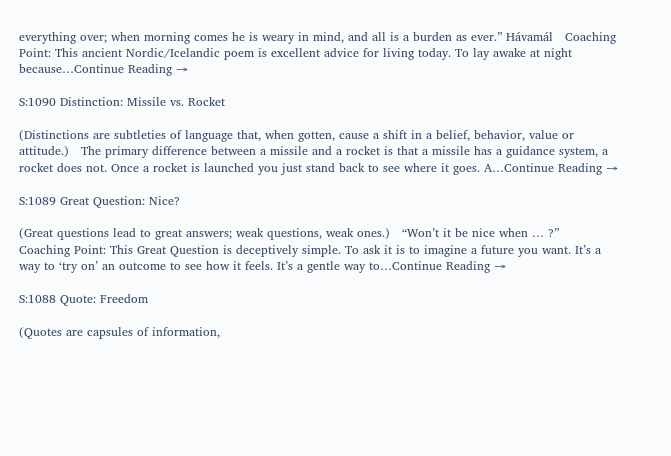everything over; when morning comes he is weary in mind, and all is a burden as ever.” Hávamál   Coaching Point: This ancient Nordic/Icelandic poem is excellent advice for living today. To lay awake at night because…Continue Reading →

S:1090 Distinction: Missile vs. Rocket

(Distinctions are subtleties of language that, when gotten, cause a shift in a belief, behavior, value or attitude.)   The primary difference between a missile and a rocket is that a missile has a guidance system, a rocket does not. Once a rocket is launched you just stand back to see where it goes. A…Continue Reading →

S:1089 Great Question: Nice?

(Great questions lead to great answers; weak questions, weak ones.)   “Won’t it be nice when … ?”   Coaching Point: This Great Question is deceptively simple. To ask it is to imagine a future you want. It’s a way to ‘try on’ an outcome to see how it feels. It’s a gentle way to…Continue Reading →

S:1088 Quote: Freedom

(Quotes are capsules of information,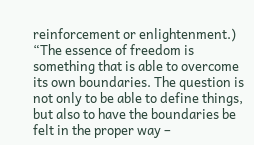reinforcement or enlightenment.)   “The essence of freedom is something that is able to overcome its own boundaries. The question is not only to be able to define things, but also to have the boundaries be felt in the proper way –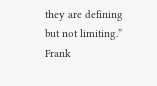they are defining but not limiting.” Frank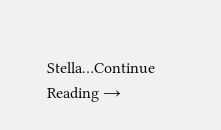Stella…Continue Reading →